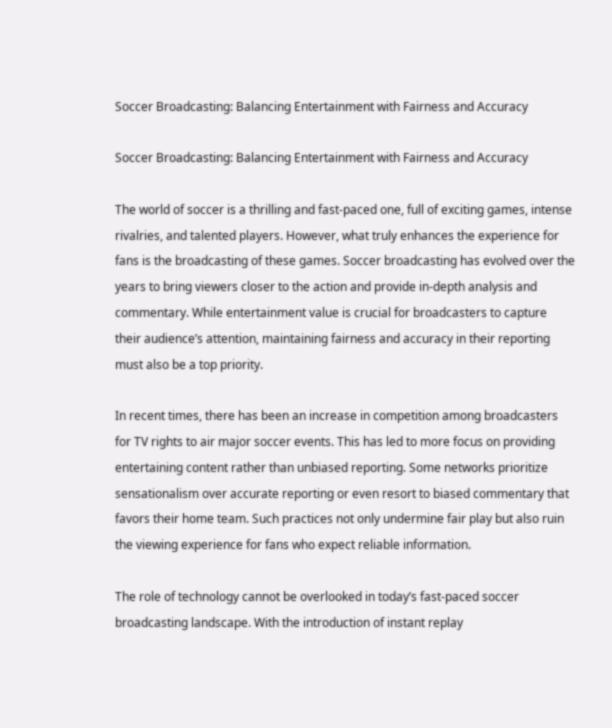Soccer Broadcasting: Balancing Entertainment with Fairness and Accuracy

Soccer Broadcasting: Balancing Entertainment with Fairness and Accuracy

The world of soccer is a thrilling and fast-paced one, full of exciting games, intense rivalries, and talented players. However, what truly enhances the experience for fans is the broadcasting of these games. Soccer broadcasting has evolved over the years to bring viewers closer to the action and provide in-depth analysis and commentary. While entertainment value is crucial for broadcasters to capture their audience’s attention, maintaining fairness and accuracy in their reporting must also be a top priority.

In recent times, there has been an increase in competition among broadcasters for TV rights to air major soccer events. This has led to more focus on providing entertaining content rather than unbiased reporting. Some networks prioritize sensationalism over accurate reporting or even resort to biased commentary that favors their home team. Such practices not only undermine fair play but also ruin the viewing experience for fans who expect reliable information.

The role of technology cannot be overlooked in today’s fast-paced soccer broadcasting landscape. With the introduction of instant replay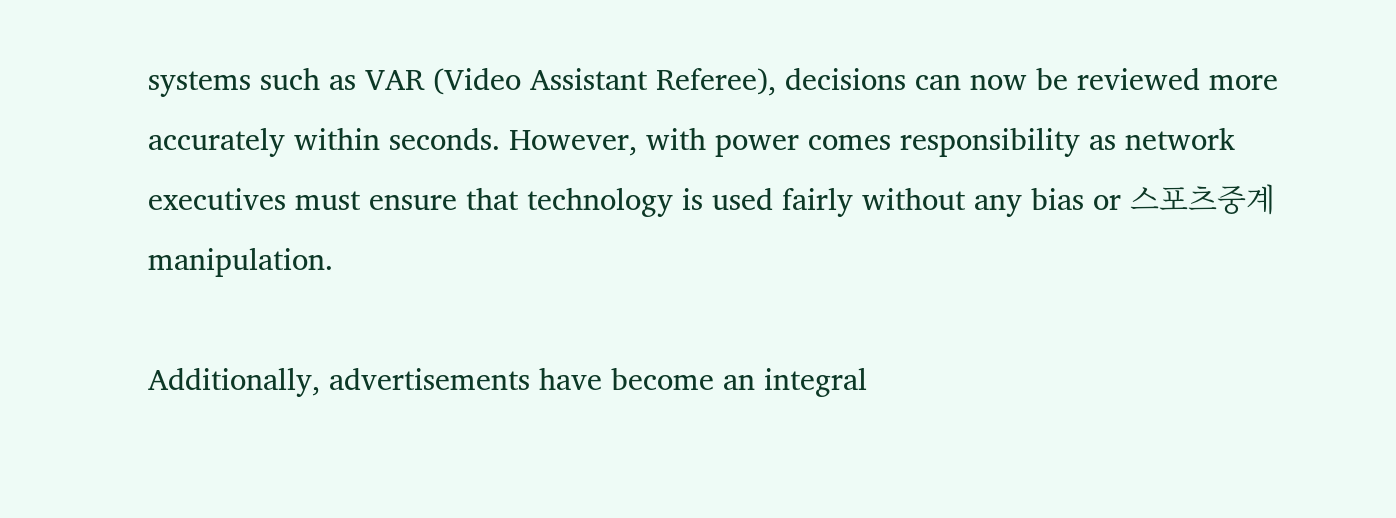systems such as VAR (Video Assistant Referee), decisions can now be reviewed more accurately within seconds. However, with power comes responsibility as network executives must ensure that technology is used fairly without any bias or 스포츠중계 manipulation.

Additionally, advertisements have become an integral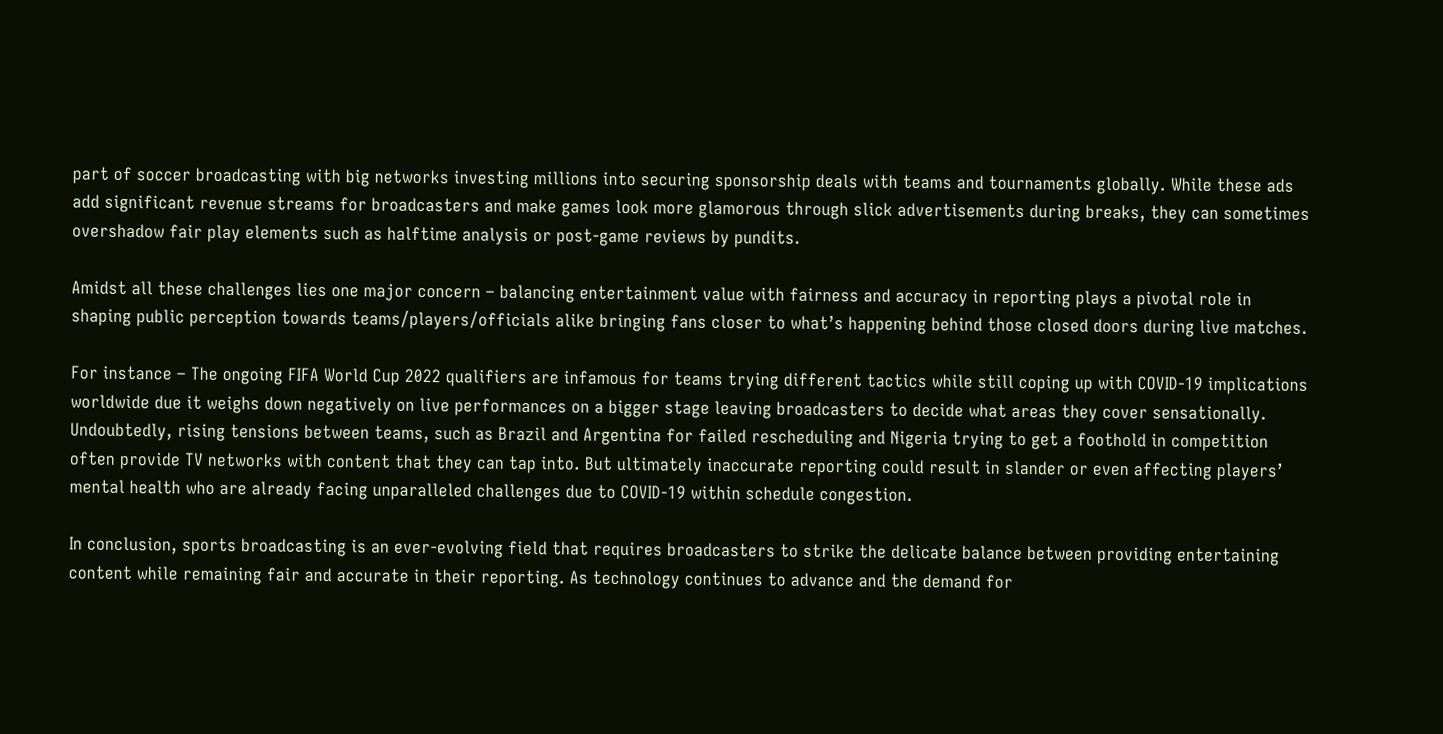part of soccer broadcasting with big networks investing millions into securing sponsorship deals with teams and tournaments globally. While these ads add significant revenue streams for broadcasters and make games look more glamorous through slick advertisements during breaks, they can sometimes overshadow fair play elements such as halftime analysis or post-game reviews by pundits.

Amidst all these challenges lies one major concern – balancing entertainment value with fairness and accuracy in reporting plays a pivotal role in shaping public perception towards teams/players/officials alike bringing fans closer to what’s happening behind those closed doors during live matches.

For instance – The ongoing FIFA World Cup 2022 qualifiers are infamous for teams trying different tactics while still coping up with COVID-19 implications worldwide due it weighs down negatively on live performances on a bigger stage leaving broadcasters to decide what areas they cover sensationally. Undoubtedly, rising tensions between teams, such as Brazil and Argentina for failed rescheduling and Nigeria trying to get a foothold in competition often provide TV networks with content that they can tap into. But ultimately inaccurate reporting could result in slander or even affecting players’ mental health who are already facing unparalleled challenges due to COVID-19 within schedule congestion.

In conclusion, sports broadcasting is an ever-evolving field that requires broadcasters to strike the delicate balance between providing entertaining content while remaining fair and accurate in their reporting. As technology continues to advance and the demand for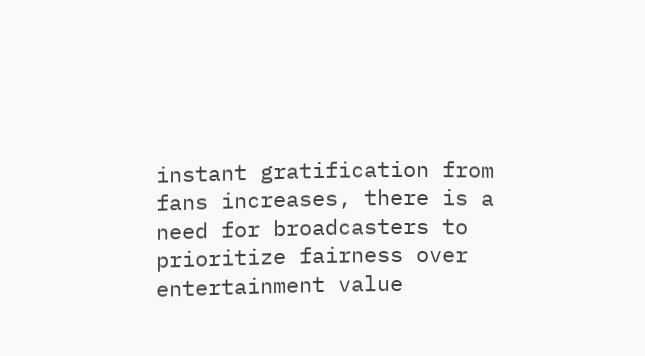instant gratification from fans increases, there is a need for broadcasters to prioritize fairness over entertainment value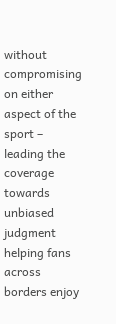without compromising on either aspect of the sport – leading the coverage towards unbiased judgment helping fans across borders enjoy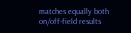matches equally both on/off-field results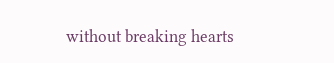without breaking hearts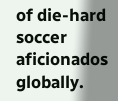of die-hard soccer aficionados globally.